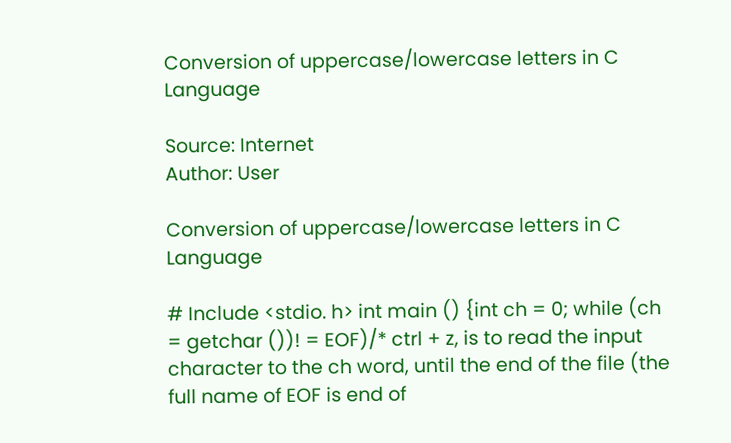Conversion of uppercase/lowercase letters in C Language

Source: Internet
Author: User

Conversion of uppercase/lowercase letters in C Language

# Include <stdio. h> int main () {int ch = 0; while (ch = getchar ())! = EOF)/* ctrl + z, is to read the input character to the ch word, until the end of the file (the full name of EOF is end of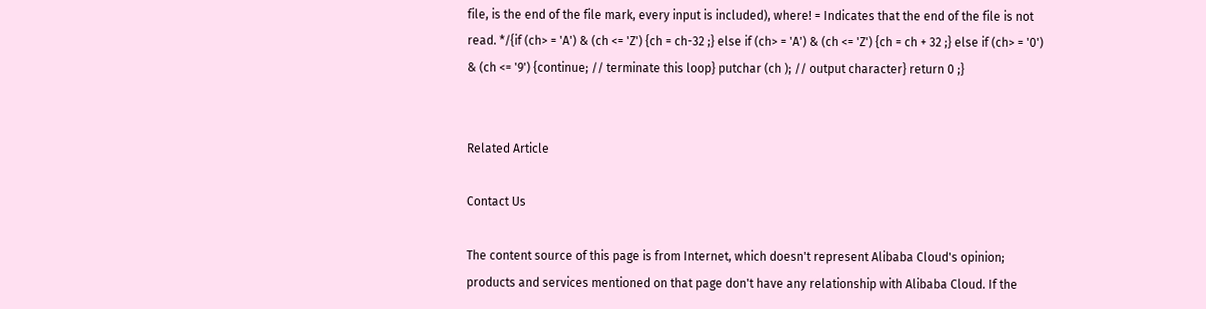file, is the end of the file mark, every input is included), where! = Indicates that the end of the file is not read. */{if (ch> = 'A') & (ch <= 'Z') {ch = ch-32 ;} else if (ch> = 'A') & (ch <= 'Z') {ch = ch + 32 ;} else if (ch> = '0') & (ch <= '9') {continue; // terminate this loop} putchar (ch ); // output character} return 0 ;}


Related Article

Contact Us

The content source of this page is from Internet, which doesn't represent Alibaba Cloud's opinion; products and services mentioned on that page don't have any relationship with Alibaba Cloud. If the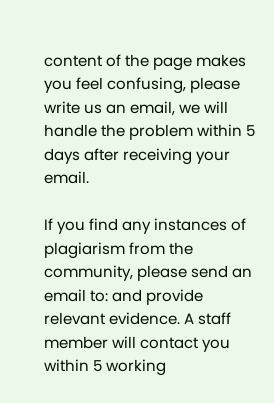content of the page makes you feel confusing, please write us an email, we will handle the problem within 5 days after receiving your email.

If you find any instances of plagiarism from the community, please send an email to: and provide relevant evidence. A staff member will contact you within 5 working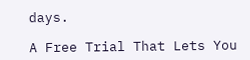days.

A Free Trial That Lets You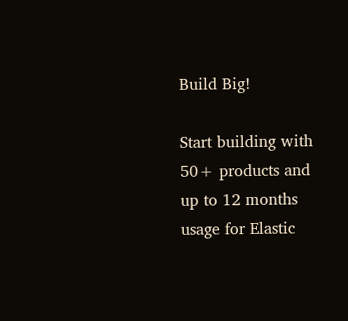Build Big!

Start building with 50+ products and up to 12 months usage for Elastic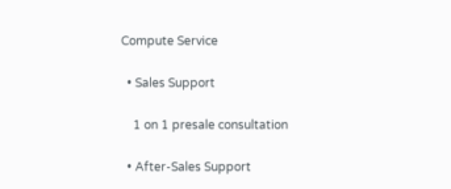Compute Service

  • Sales Support

    1 on 1 presale consultation

  • After-Sales Support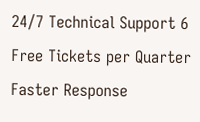24/7 Technical Support 6 Free Tickets per Quarter Faster Response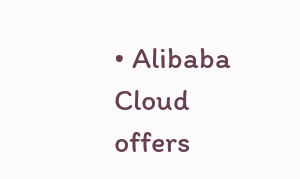• Alibaba Cloud offers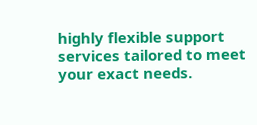highly flexible support services tailored to meet your exact needs.